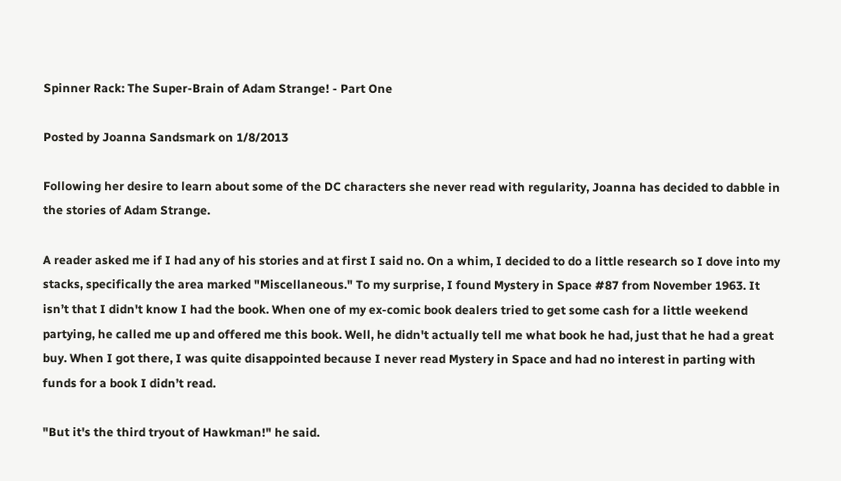Spinner Rack: The Super-Brain of Adam Strange! - Part One

Posted by Joanna Sandsmark on 1/8/2013

Following her desire to learn about some of the DC characters she never read with regularity, Joanna has decided to dabble in the stories of Adam Strange.

A reader asked me if I had any of his stories and at first I said no. On a whim, I decided to do a little research so I dove into my stacks, specifically the area marked "Miscellaneous." To my surprise, I found Mystery in Space #87 from November 1963. It isn’t that I didn't know I had the book. When one of my ex-comic book dealers tried to get some cash for a little weekend partying, he called me up and offered me this book. Well, he didn't actually tell me what book he had, just that he had a great buy. When I got there, I was quite disappointed because I never read Mystery in Space and had no interest in parting with funds for a book I didn’t read.

"But it's the third tryout of Hawkman!" he said.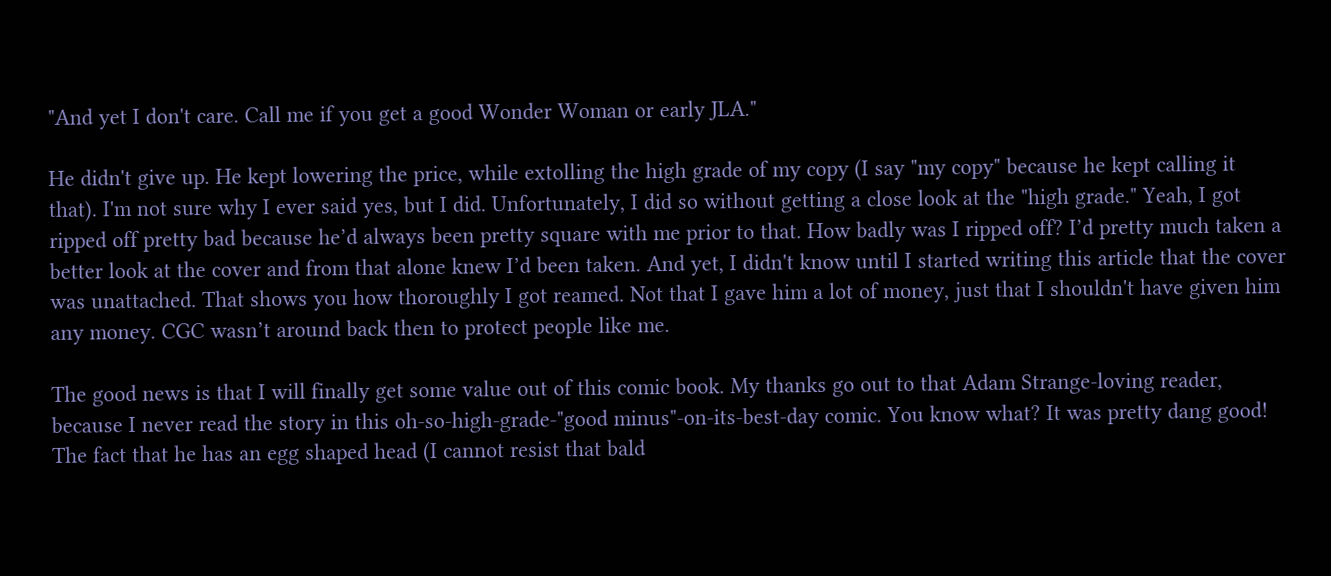"And yet I don't care. Call me if you get a good Wonder Woman or early JLA."

He didn't give up. He kept lowering the price, while extolling the high grade of my copy (I say "my copy" because he kept calling it that). I'm not sure why I ever said yes, but I did. Unfortunately, I did so without getting a close look at the "high grade." Yeah, I got ripped off pretty bad because he’d always been pretty square with me prior to that. How badly was I ripped off? I’d pretty much taken a better look at the cover and from that alone knew I’d been taken. And yet, I didn't know until I started writing this article that the cover was unattached. That shows you how thoroughly I got reamed. Not that I gave him a lot of money, just that I shouldn't have given him any money. CGC wasn’t around back then to protect people like me.

The good news is that I will finally get some value out of this comic book. My thanks go out to that Adam Strange-loving reader, because I never read the story in this oh-so-high-grade-"good minus"-on-its-best-day comic. You know what? It was pretty dang good! The fact that he has an egg shaped head (I cannot resist that bald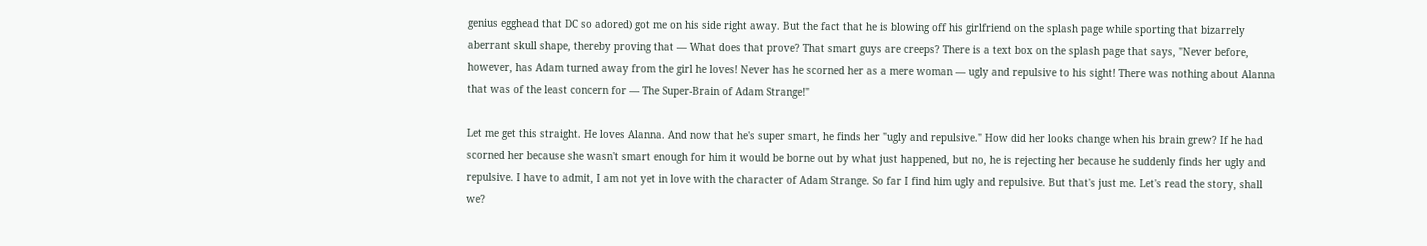genius egghead that DC so adored) got me on his side right away. But the fact that he is blowing off his girlfriend on the splash page while sporting that bizarrely aberrant skull shape, thereby proving that — What does that prove? That smart guys are creeps? There is a text box on the splash page that says, "Never before, however, has Adam turned away from the girl he loves! Never has he scorned her as a mere woman — ugly and repulsive to his sight! There was nothing about Alanna that was of the least concern for — The Super-Brain of Adam Strange!"

Let me get this straight. He loves Alanna. And now that he's super smart, he finds her "ugly and repulsive." How did her looks change when his brain grew? If he had scorned her because she wasn't smart enough for him it would be borne out by what just happened, but no, he is rejecting her because he suddenly finds her ugly and repulsive. I have to admit, I am not yet in love with the character of Adam Strange. So far I find him ugly and repulsive. But that's just me. Let's read the story, shall we?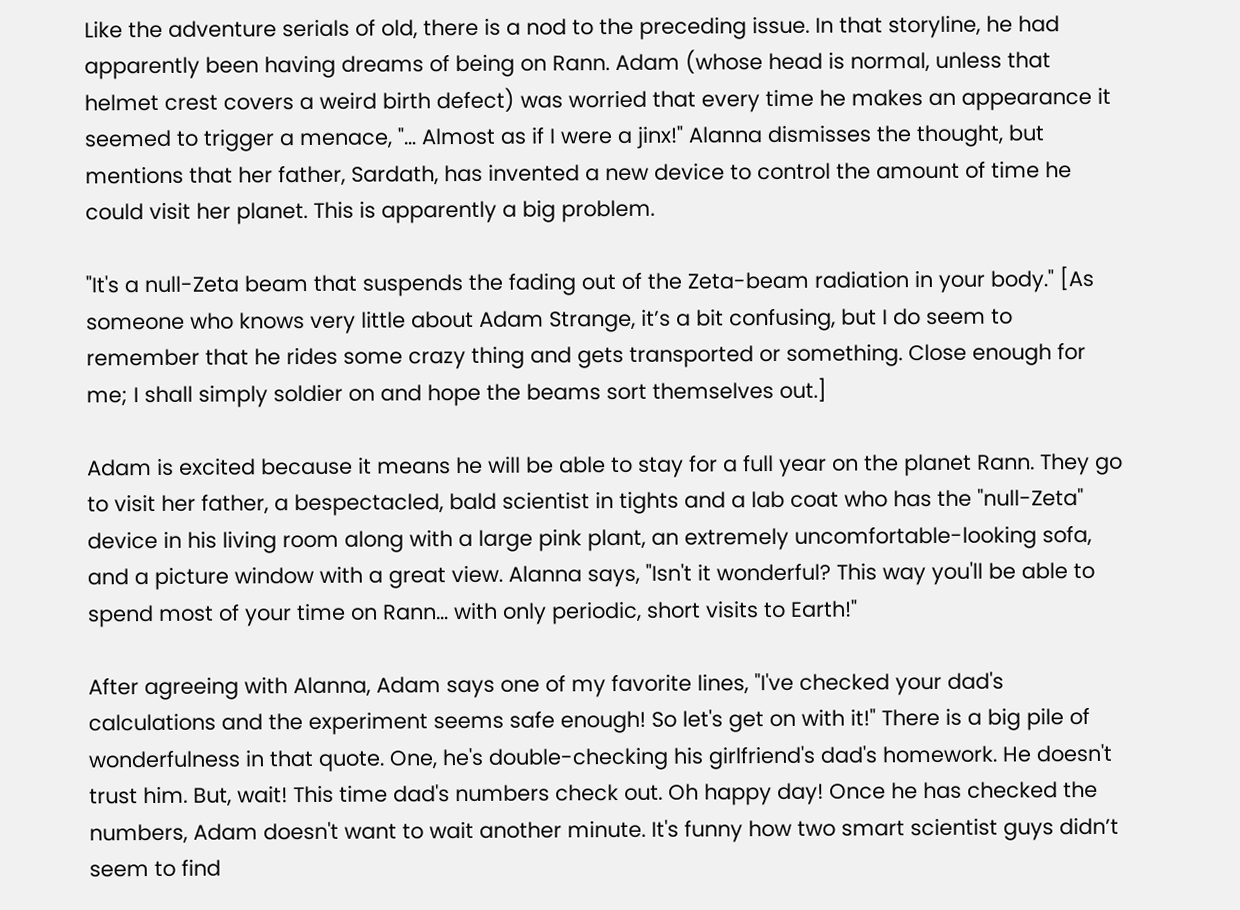Like the adventure serials of old, there is a nod to the preceding issue. In that storyline, he had apparently been having dreams of being on Rann. Adam (whose head is normal, unless that helmet crest covers a weird birth defect) was worried that every time he makes an appearance it seemed to trigger a menace, "… Almost as if I were a jinx!" Alanna dismisses the thought, but mentions that her father, Sardath, has invented a new device to control the amount of time he could visit her planet. This is apparently a big problem.

"It's a null-Zeta beam that suspends the fading out of the Zeta-beam radiation in your body." [As someone who knows very little about Adam Strange, it’s a bit confusing, but I do seem to remember that he rides some crazy thing and gets transported or something. Close enough for me; I shall simply soldier on and hope the beams sort themselves out.]

Adam is excited because it means he will be able to stay for a full year on the planet Rann. They go to visit her father, a bespectacled, bald scientist in tights and a lab coat who has the "null-Zeta" device in his living room along with a large pink plant, an extremely uncomfortable-looking sofa, and a picture window with a great view. Alanna says, "Isn't it wonderful? This way you'll be able to spend most of your time on Rann… with only periodic, short visits to Earth!"

After agreeing with Alanna, Adam says one of my favorite lines, "I've checked your dad's calculations and the experiment seems safe enough! So let's get on with it!" There is a big pile of wonderfulness in that quote. One, he's double-checking his girlfriend's dad's homework. He doesn't trust him. But, wait! This time dad's numbers check out. Oh happy day! Once he has checked the numbers, Adam doesn't want to wait another minute. It's funny how two smart scientist guys didn’t seem to find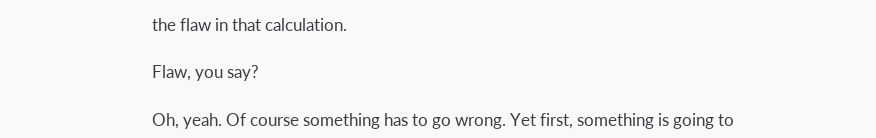the flaw in that calculation.

Flaw, you say?

Oh, yeah. Of course something has to go wrong. Yet first, something is going to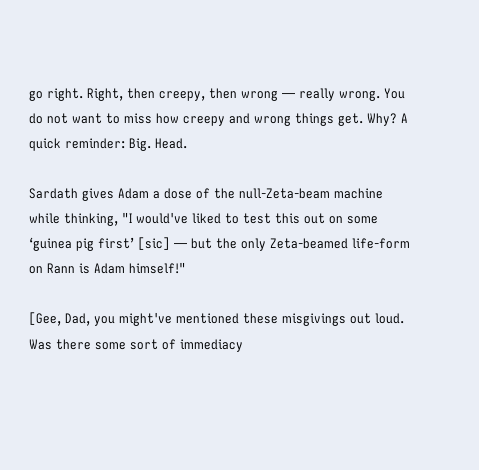go right. Right, then creepy, then wrong — really wrong. You do not want to miss how creepy and wrong things get. Why? A quick reminder: Big. Head.

Sardath gives Adam a dose of the null-Zeta-beam machine while thinking, "I would've liked to test this out on some ‘guinea pig first’ [sic] — but the only Zeta-beamed life-form on Rann is Adam himself!"

[Gee, Dad, you might've mentioned these misgivings out loud. Was there some sort of immediacy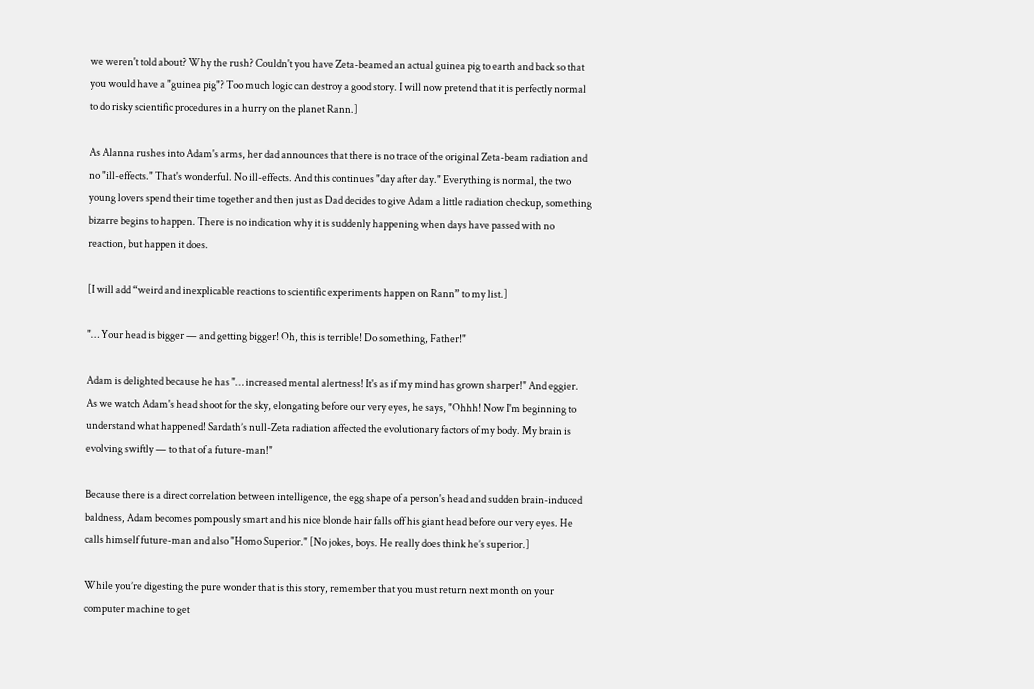we weren't told about? Why the rush? Couldn't you have Zeta-beamed an actual guinea pig to earth and back so that you would have a "guinea pig"? Too much logic can destroy a good story. I will now pretend that it is perfectly normal to do risky scientific procedures in a hurry on the planet Rann.]

As Alanna rushes into Adam's arms, her dad announces that there is no trace of the original Zeta-beam radiation and no "ill-effects." That's wonderful. No ill-effects. And this continues "day after day." Everything is normal, the two young lovers spend their time together and then just as Dad decides to give Adam a little radiation checkup, something bizarre begins to happen. There is no indication why it is suddenly happening when days have passed with no reaction, but happen it does.

[I will add “weird and inexplicable reactions to scientific experiments happen on Rann” to my list.]

"… Your head is bigger — and getting bigger! Oh, this is terrible! Do something, Father!"

Adam is delighted because he has "… increased mental alertness! It's as if my mind has grown sharper!" And eggier. As we watch Adam's head shoot for the sky, elongating before our very eyes, he says, "Ohhh! Now I'm beginning to understand what happened! Sardath’s null-Zeta radiation affected the evolutionary factors of my body. My brain is evolving swiftly — to that of a future-man!"

Because there is a direct correlation between intelligence, the egg shape of a person's head and sudden brain-induced baldness, Adam becomes pompously smart and his nice blonde hair falls off his giant head before our very eyes. He calls himself future-man and also "Homo Superior." [No jokes, boys. He really does think he’s superior.]

While you’re digesting the pure wonder that is this story, remember that you must return next month on your computer machine to get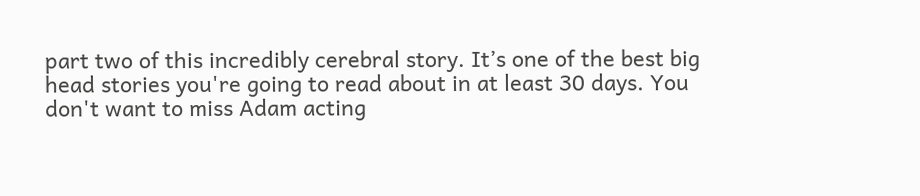part two of this incredibly cerebral story. It’s one of the best big head stories you're going to read about in at least 30 days. You don't want to miss Adam acting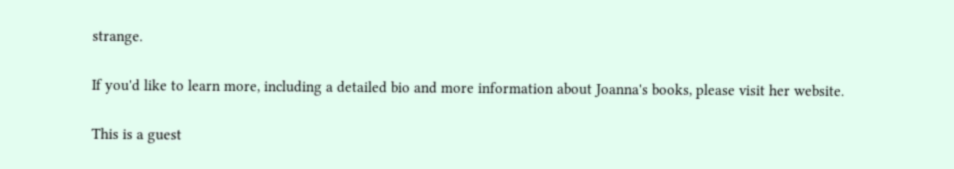strange.

If you'd like to learn more, including a detailed bio and more information about Joanna's books, please visit her website.

This is a guest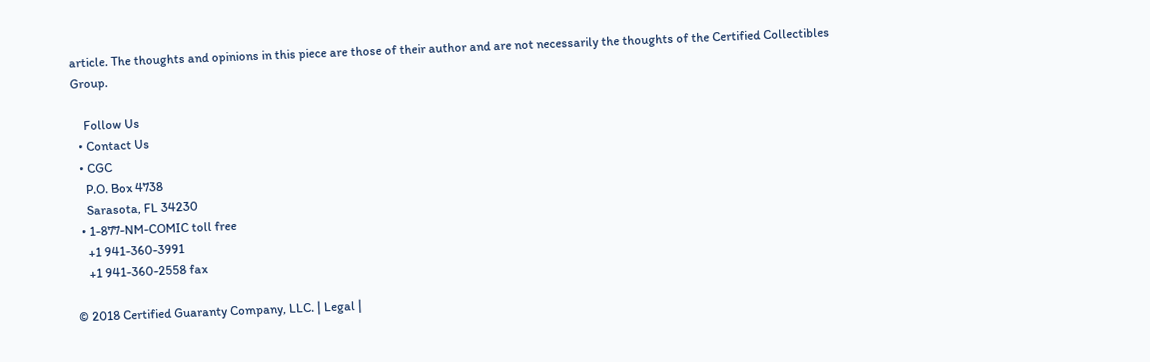article. The thoughts and opinions in this piece are those of their author and are not necessarily the thoughts of the Certified Collectibles Group.

    Follow Us
  • Contact Us
  • CGC
    P.O. Box 4738
    Sarasota, FL 34230
  • 1-877-NM-COMIC toll free
    +1 941-360-3991
    +1 941-360-2558 fax

© 2018 Certified Guaranty Company, LLC. | Legal |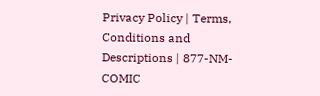Privacy Policy | Terms, Conditions and Descriptions | 877-NM-COMIC